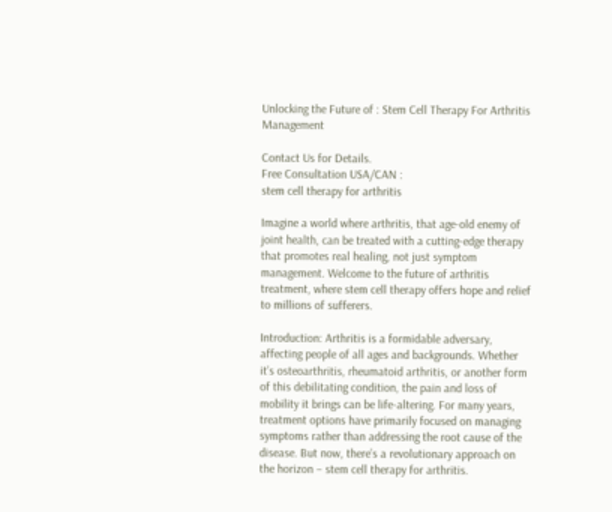Unlocking the Future of : Stem Cell Therapy For Arthritis Management

Contact Us for Details.
Free Consultation USA/CAN :
stem cell therapy for arthritis

Imagine a world where arthritis, that age-old enemy of joint health, can be treated with a cutting-edge therapy that promotes real healing, not just symptom management. Welcome to the future of arthritis treatment, where stem cell therapy offers hope and relief to millions of sufferers.

Introduction: Arthritis is a formidable adversary, affecting people of all ages and backgrounds. Whether it’s osteoarthritis, rheumatoid arthritis, or another form of this debilitating condition, the pain and loss of mobility it brings can be life-altering. For many years, treatment options have primarily focused on managing symptoms rather than addressing the root cause of the disease. But now, there’s a revolutionary approach on the horizon – stem cell therapy for arthritis.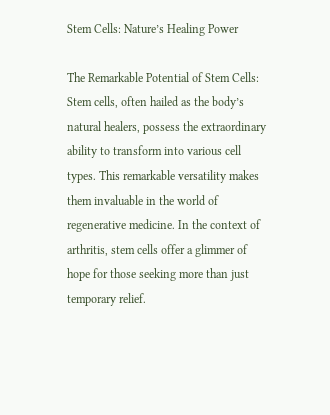Stem Cells: Nature’s Healing Power

The Remarkable Potential of Stem Cells: Stem cells, often hailed as the body’s natural healers, possess the extraordinary ability to transform into various cell types. This remarkable versatility makes them invaluable in the world of regenerative medicine. In the context of arthritis, stem cells offer a glimmer of hope for those seeking more than just temporary relief.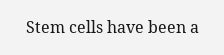Stem cells have been a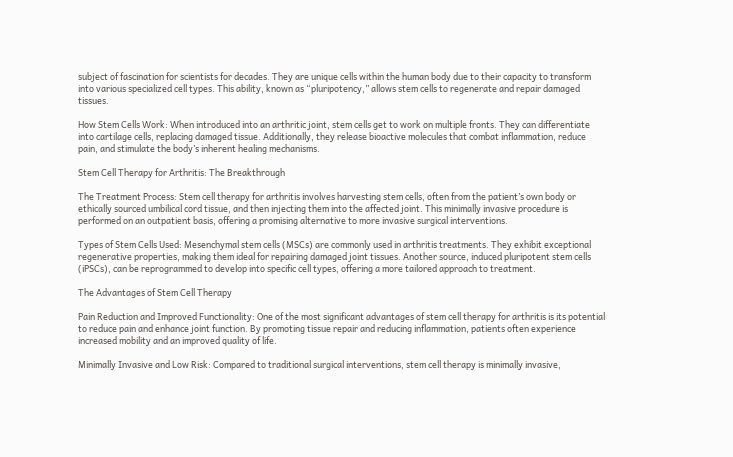subject of fascination for scientists for decades. They are unique cells within the human body due to their capacity to transform into various specialized cell types. This ability, known as “pluripotency,” allows stem cells to regenerate and repair damaged tissues.

How Stem Cells Work: When introduced into an arthritic joint, stem cells get to work on multiple fronts. They can differentiate into cartilage cells, replacing damaged tissue. Additionally, they release bioactive molecules that combat inflammation, reduce pain, and stimulate the body’s inherent healing mechanisms.

Stem Cell Therapy for Arthritis: The Breakthrough

The Treatment Process: Stem cell therapy for arthritis involves harvesting stem cells, often from the patient’s own body or ethically sourced umbilical cord tissue, and then injecting them into the affected joint. This minimally invasive procedure is performed on an outpatient basis, offering a promising alternative to more invasive surgical interventions.

Types of Stem Cells Used: Mesenchymal stem cells (MSCs) are commonly used in arthritis treatments. They exhibit exceptional regenerative properties, making them ideal for repairing damaged joint tissues. Another source, induced pluripotent stem cells (iPSCs), can be reprogrammed to develop into specific cell types, offering a more tailored approach to treatment.

The Advantages of Stem Cell Therapy

Pain Reduction and Improved Functionality: One of the most significant advantages of stem cell therapy for arthritis is its potential to reduce pain and enhance joint function. By promoting tissue repair and reducing inflammation, patients often experience increased mobility and an improved quality of life.

Minimally Invasive and Low Risk: Compared to traditional surgical interventions, stem cell therapy is minimally invasive,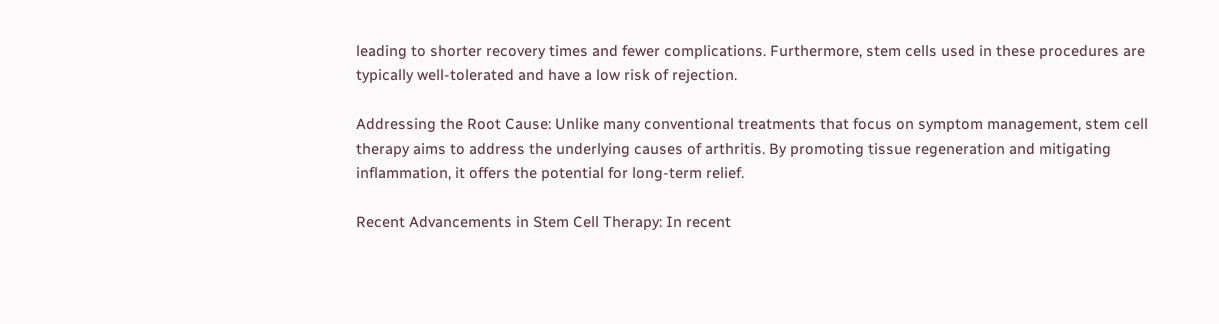leading to shorter recovery times and fewer complications. Furthermore, stem cells used in these procedures are typically well-tolerated and have a low risk of rejection.

Addressing the Root Cause: Unlike many conventional treatments that focus on symptom management, stem cell therapy aims to address the underlying causes of arthritis. By promoting tissue regeneration and mitigating inflammation, it offers the potential for long-term relief.

Recent Advancements in Stem Cell Therapy: In recent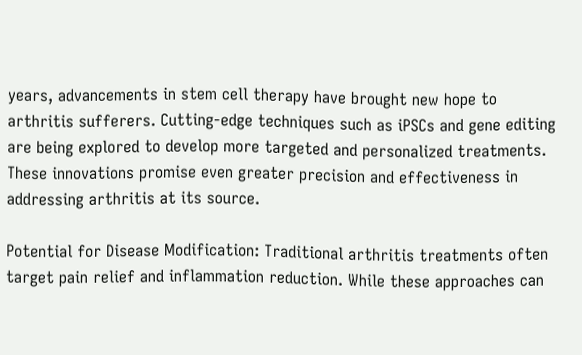years, advancements in stem cell therapy have brought new hope to arthritis sufferers. Cutting-edge techniques such as iPSCs and gene editing are being explored to develop more targeted and personalized treatments. These innovations promise even greater precision and effectiveness in addressing arthritis at its source.

Potential for Disease Modification: Traditional arthritis treatments often target pain relief and inflammation reduction. While these approaches can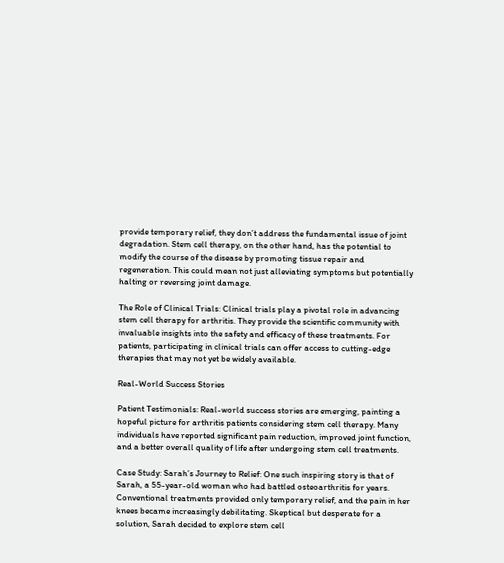provide temporary relief, they don’t address the fundamental issue of joint degradation. Stem cell therapy, on the other hand, has the potential to modify the course of the disease by promoting tissue repair and regeneration. This could mean not just alleviating symptoms but potentially halting or reversing joint damage.

The Role of Clinical Trials: Clinical trials play a pivotal role in advancing stem cell therapy for arthritis. They provide the scientific community with invaluable insights into the safety and efficacy of these treatments. For patients, participating in clinical trials can offer access to cutting-edge therapies that may not yet be widely available.

Real-World Success Stories

Patient Testimonials: Real-world success stories are emerging, painting a hopeful picture for arthritis patients considering stem cell therapy. Many individuals have reported significant pain reduction, improved joint function, and a better overall quality of life after undergoing stem cell treatments.

Case Study: Sarah’s Journey to Relief: One such inspiring story is that of Sarah, a 55-year-old woman who had battled osteoarthritis for years. Conventional treatments provided only temporary relief, and the pain in her knees became increasingly debilitating. Skeptical but desperate for a solution, Sarah decided to explore stem cell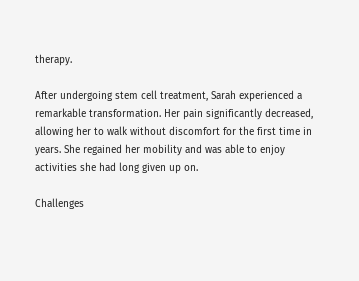therapy.

After undergoing stem cell treatment, Sarah experienced a remarkable transformation. Her pain significantly decreased, allowing her to walk without discomfort for the first time in years. She regained her mobility and was able to enjoy activities she had long given up on.

Challenges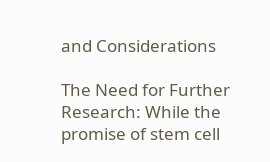and Considerations

The Need for Further Research: While the promise of stem cell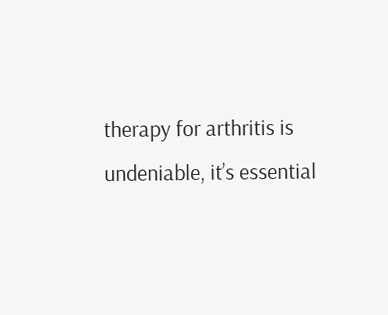therapy for arthritis is undeniable, it’s essential